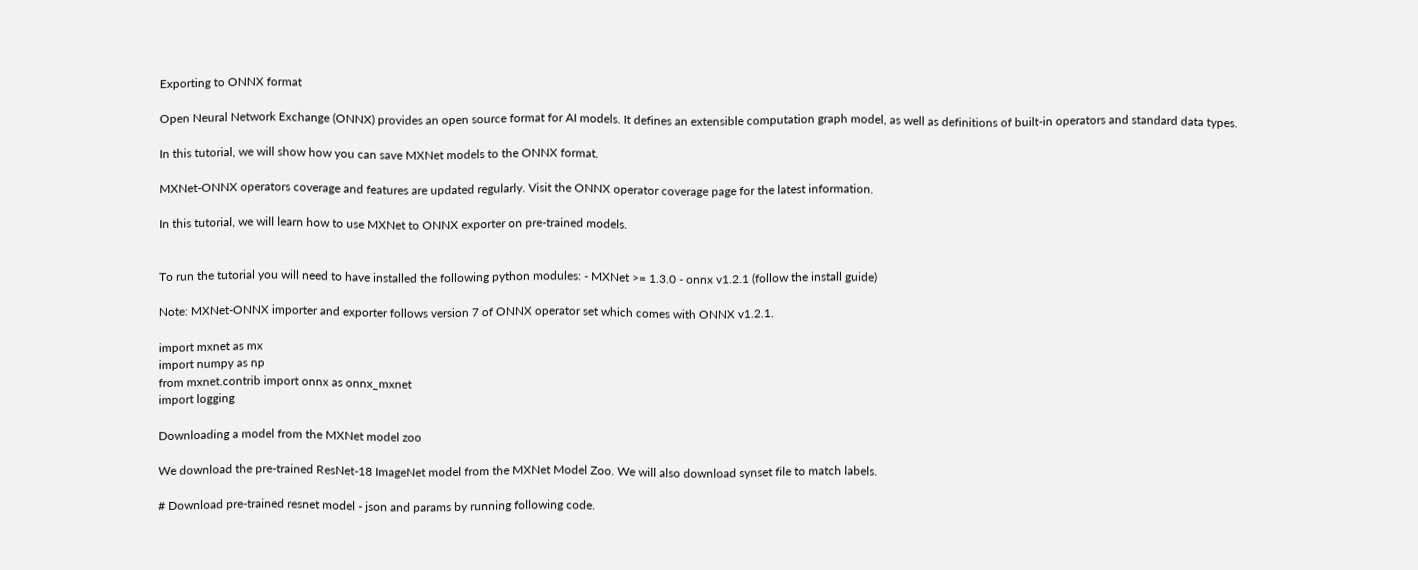Exporting to ONNX format

Open Neural Network Exchange (ONNX) provides an open source format for AI models. It defines an extensible computation graph model, as well as definitions of built-in operators and standard data types.

In this tutorial, we will show how you can save MXNet models to the ONNX format.

MXNet-ONNX operators coverage and features are updated regularly. Visit the ONNX operator coverage page for the latest information.

In this tutorial, we will learn how to use MXNet to ONNX exporter on pre-trained models.


To run the tutorial you will need to have installed the following python modules: - MXNet >= 1.3.0 - onnx v1.2.1 (follow the install guide)

Note: MXNet-ONNX importer and exporter follows version 7 of ONNX operator set which comes with ONNX v1.2.1.

import mxnet as mx
import numpy as np
from mxnet.contrib import onnx as onnx_mxnet
import logging

Downloading a model from the MXNet model zoo

We download the pre-trained ResNet-18 ImageNet model from the MXNet Model Zoo. We will also download synset file to match labels.

# Download pre-trained resnet model - json and params by running following code.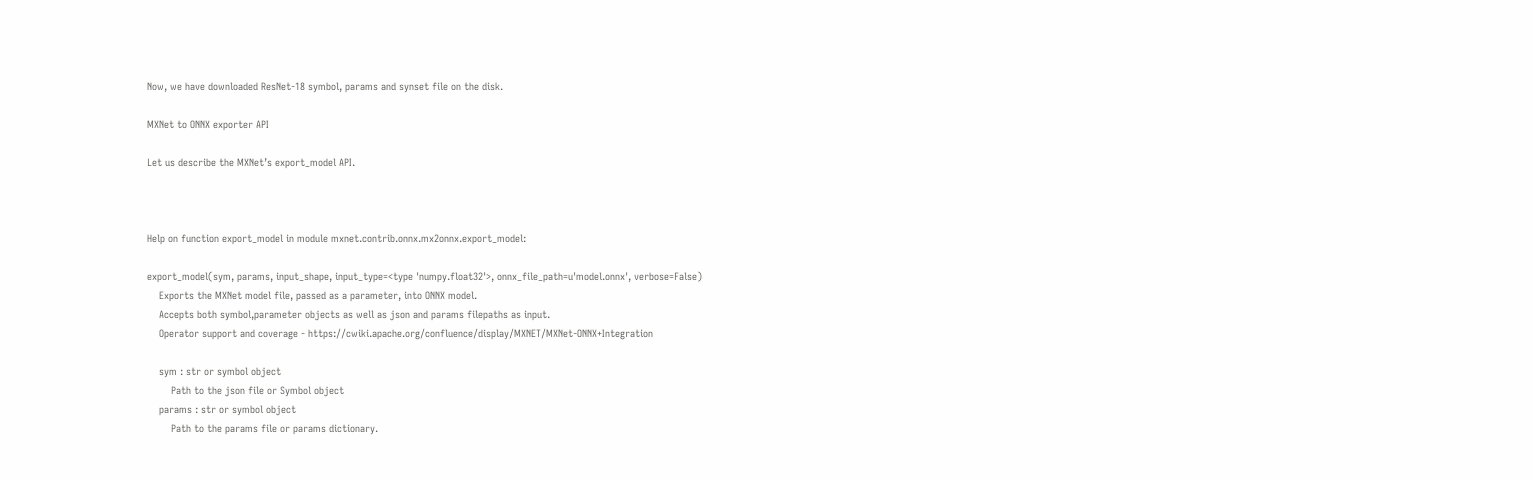Now, we have downloaded ResNet-18 symbol, params and synset file on the disk.

MXNet to ONNX exporter API

Let us describe the MXNet’s export_model API.



Help on function export_model in module mxnet.contrib.onnx.mx2onnx.export_model:

export_model(sym, params, input_shape, input_type=<type 'numpy.float32'>, onnx_file_path=u'model.onnx', verbose=False)
    Exports the MXNet model file, passed as a parameter, into ONNX model.
    Accepts both symbol,parameter objects as well as json and params filepaths as input.
    Operator support and coverage - https://cwiki.apache.org/confluence/display/MXNET/MXNet-ONNX+Integration

    sym : str or symbol object
        Path to the json file or Symbol object
    params : str or symbol object
        Path to the params file or params dictionary.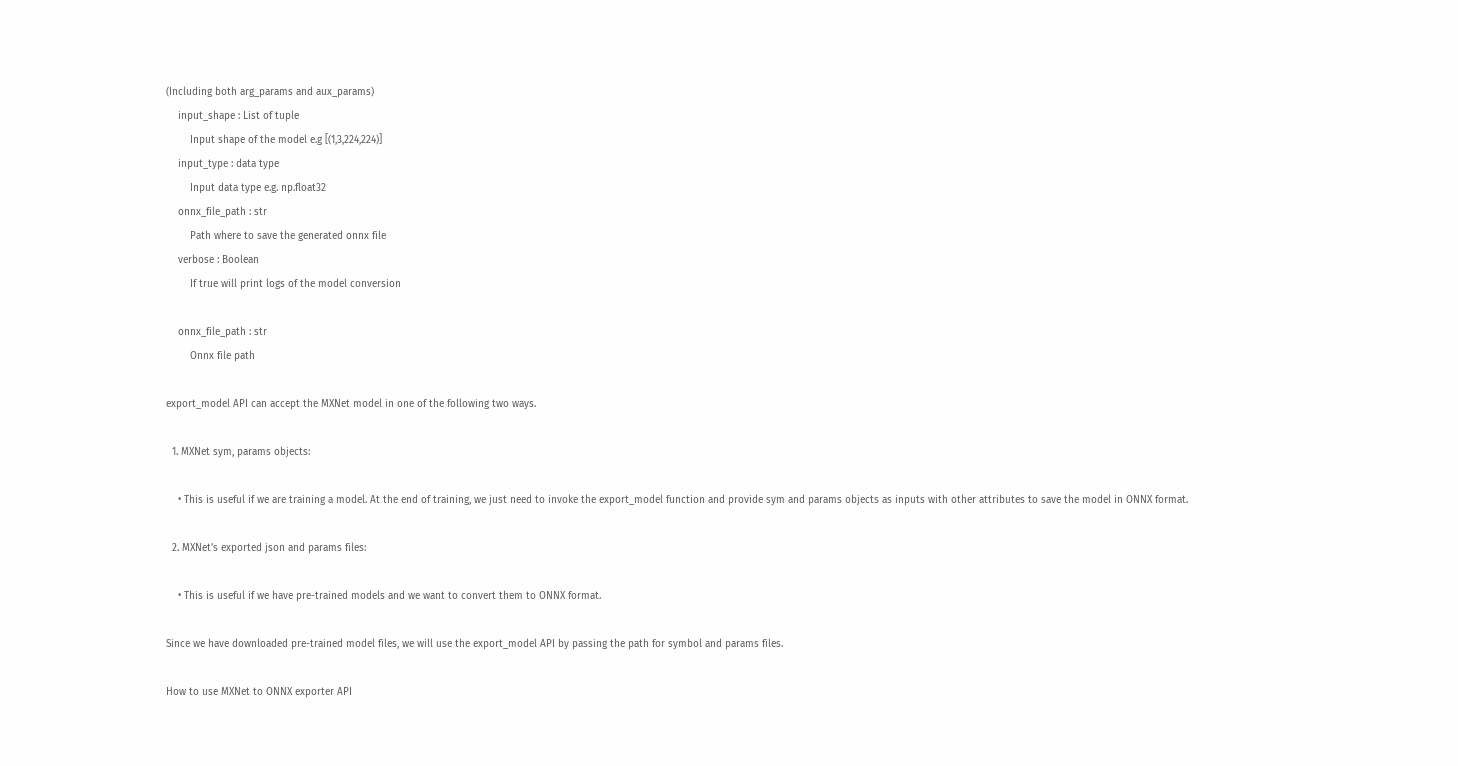(Including both arg_params and aux_params)
    input_shape : List of tuple
        Input shape of the model e.g [(1,3,224,224)]
    input_type : data type
        Input data type e.g. np.float32
    onnx_file_path : str
        Path where to save the generated onnx file
    verbose : Boolean
        If true will print logs of the model conversion

    onnx_file_path : str
        Onnx file path

export_model API can accept the MXNet model in one of the following two ways.

  1. MXNet sym, params objects:

    • This is useful if we are training a model. At the end of training, we just need to invoke the export_model function and provide sym and params objects as inputs with other attributes to save the model in ONNX format.

  2. MXNet’s exported json and params files:

    • This is useful if we have pre-trained models and we want to convert them to ONNX format.

Since we have downloaded pre-trained model files, we will use the export_model API by passing the path for symbol and params files.

How to use MXNet to ONNX exporter API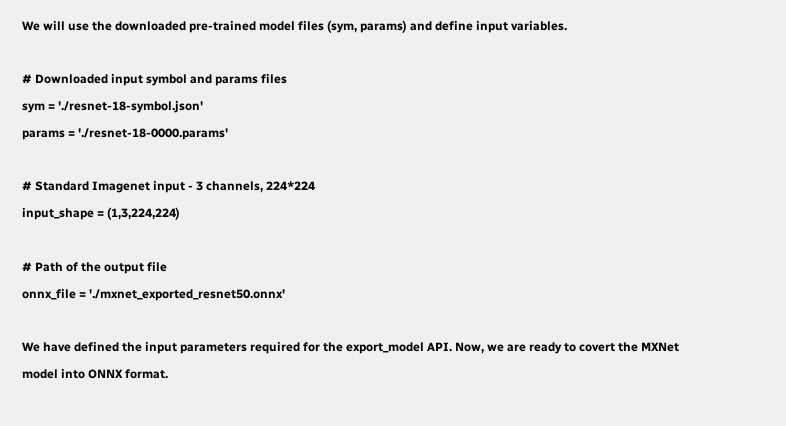We will use the downloaded pre-trained model files (sym, params) and define input variables.

# Downloaded input symbol and params files
sym = './resnet-18-symbol.json'
params = './resnet-18-0000.params'

# Standard Imagenet input - 3 channels, 224*224
input_shape = (1,3,224,224)

# Path of the output file
onnx_file = './mxnet_exported_resnet50.onnx'

We have defined the input parameters required for the export_model API. Now, we are ready to covert the MXNet model into ONNX format.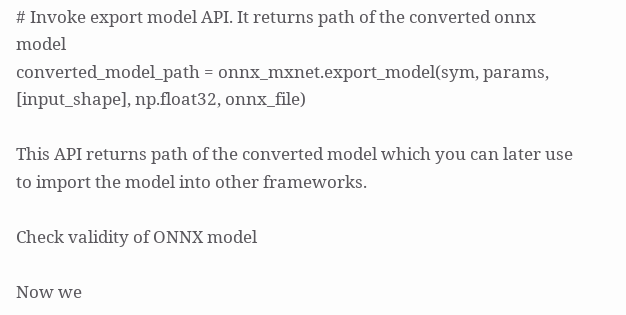# Invoke export model API. It returns path of the converted onnx model
converted_model_path = onnx_mxnet.export_model(sym, params, [input_shape], np.float32, onnx_file)

This API returns path of the converted model which you can later use to import the model into other frameworks.

Check validity of ONNX model

Now we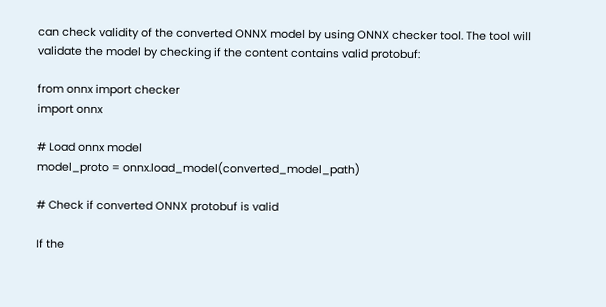can check validity of the converted ONNX model by using ONNX checker tool. The tool will validate the model by checking if the content contains valid protobuf:

from onnx import checker
import onnx

# Load onnx model
model_proto = onnx.load_model(converted_model_path)

# Check if converted ONNX protobuf is valid

If the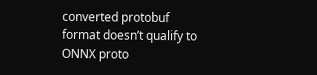converted protobuf format doesn’t qualify to ONNX proto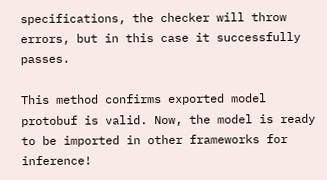specifications, the checker will throw errors, but in this case it successfully passes.

This method confirms exported model protobuf is valid. Now, the model is ready to be imported in other frameworks for inference!